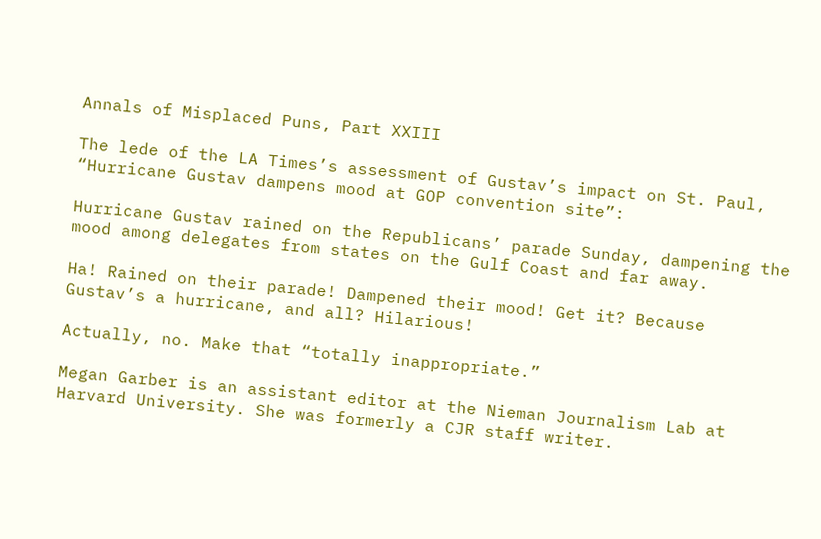Annals of Misplaced Puns, Part XXIII

The lede of the LA Times’s assessment of Gustav’s impact on St. Paul, “Hurricane Gustav dampens mood at GOP convention site”:

Hurricane Gustav rained on the Republicans’ parade Sunday, dampening the mood among delegates from states on the Gulf Coast and far away.

Ha! Rained on their parade! Dampened their mood! Get it? Because Gustav’s a hurricane, and all? Hilarious!

Actually, no. Make that “totally inappropriate.”

Megan Garber is an assistant editor at the Nieman Journalism Lab at Harvard University. She was formerly a CJR staff writer.